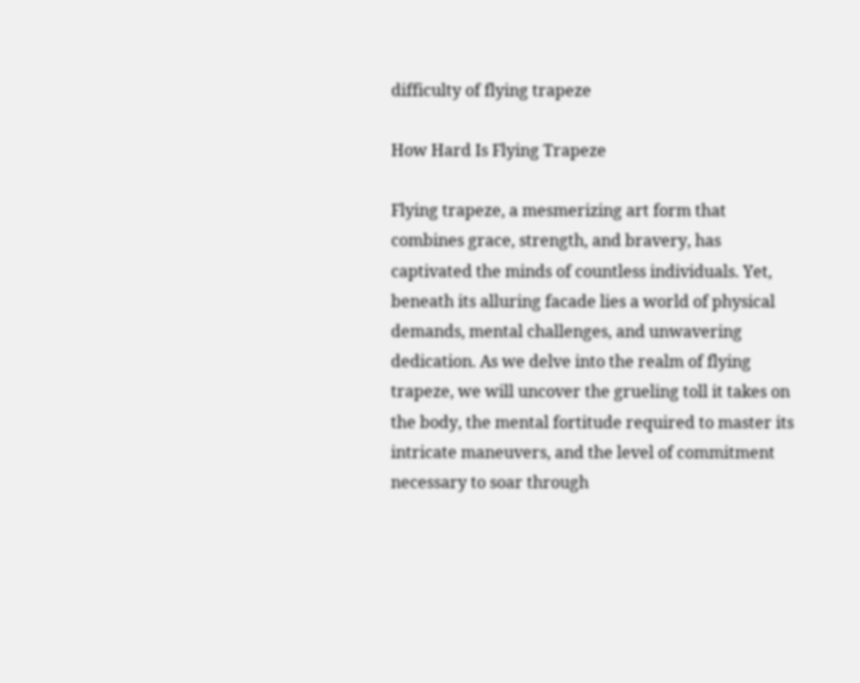difficulty of flying trapeze

How Hard Is Flying Trapeze

Flying trapeze, a mesmerizing art form that combines grace, strength, and bravery, has captivated the minds of countless individuals. Yet, beneath its alluring facade lies a world of physical demands, mental challenges, and unwavering dedication. As we delve into the realm of flying trapeze, we will uncover the grueling toll it takes on the body, the mental fortitude required to master its intricate maneuvers, and the level of commitment necessary to soar through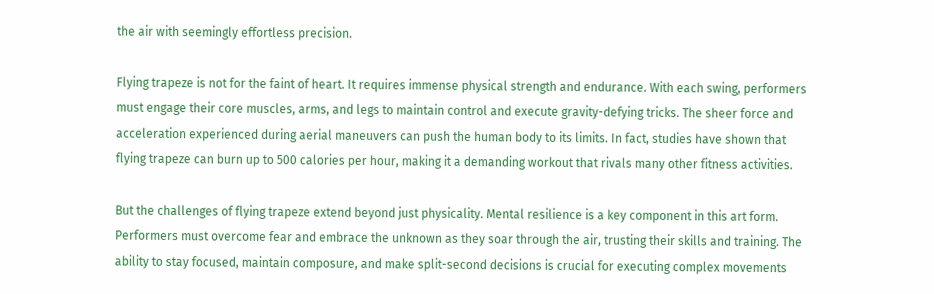the air with seemingly effortless precision.

Flying trapeze is not for the faint of heart. It requires immense physical strength and endurance. With each swing, performers must engage their core muscles, arms, and legs to maintain control and execute gravity-defying tricks. The sheer force and acceleration experienced during aerial maneuvers can push the human body to its limits. In fact, studies have shown that flying trapeze can burn up to 500 calories per hour, making it a demanding workout that rivals many other fitness activities.

But the challenges of flying trapeze extend beyond just physicality. Mental resilience is a key component in this art form. Performers must overcome fear and embrace the unknown as they soar through the air, trusting their skills and training. The ability to stay focused, maintain composure, and make split-second decisions is crucial for executing complex movements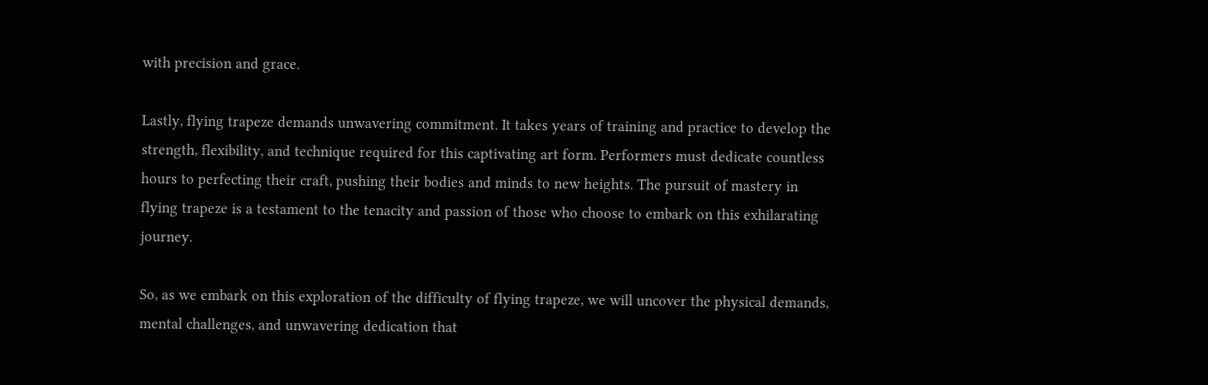with precision and grace.

Lastly, flying trapeze demands unwavering commitment. It takes years of training and practice to develop the strength, flexibility, and technique required for this captivating art form. Performers must dedicate countless hours to perfecting their craft, pushing their bodies and minds to new heights. The pursuit of mastery in flying trapeze is a testament to the tenacity and passion of those who choose to embark on this exhilarating journey.

So, as we embark on this exploration of the difficulty of flying trapeze, we will uncover the physical demands, mental challenges, and unwavering dedication that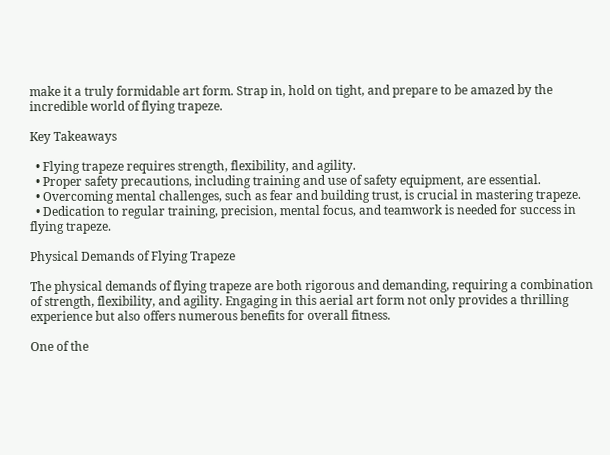make it a truly formidable art form. Strap in, hold on tight, and prepare to be amazed by the incredible world of flying trapeze.

Key Takeaways

  • Flying trapeze requires strength, flexibility, and agility.
  • Proper safety precautions, including training and use of safety equipment, are essential.
  • Overcoming mental challenges, such as fear and building trust, is crucial in mastering trapeze.
  • Dedication to regular training, precision, mental focus, and teamwork is needed for success in flying trapeze.

Physical Demands of Flying Trapeze

The physical demands of flying trapeze are both rigorous and demanding, requiring a combination of strength, flexibility, and agility. Engaging in this aerial art form not only provides a thrilling experience but also offers numerous benefits for overall fitness.

One of the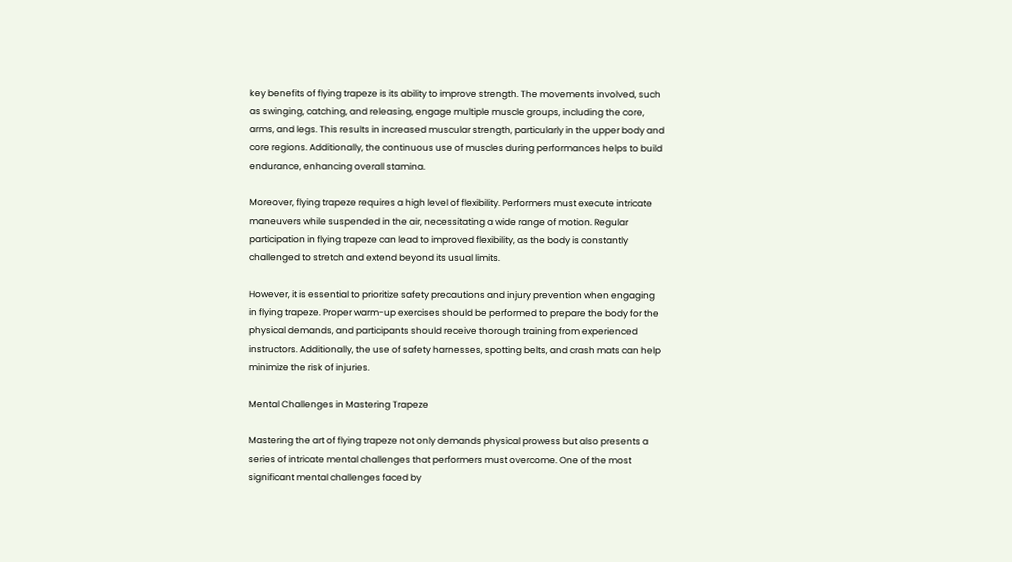key benefits of flying trapeze is its ability to improve strength. The movements involved, such as swinging, catching, and releasing, engage multiple muscle groups, including the core, arms, and legs. This results in increased muscular strength, particularly in the upper body and core regions. Additionally, the continuous use of muscles during performances helps to build endurance, enhancing overall stamina.

Moreover, flying trapeze requires a high level of flexibility. Performers must execute intricate maneuvers while suspended in the air, necessitating a wide range of motion. Regular participation in flying trapeze can lead to improved flexibility, as the body is constantly challenged to stretch and extend beyond its usual limits.

However, it is essential to prioritize safety precautions and injury prevention when engaging in flying trapeze. Proper warm-up exercises should be performed to prepare the body for the physical demands, and participants should receive thorough training from experienced instructors. Additionally, the use of safety harnesses, spotting belts, and crash mats can help minimize the risk of injuries.

Mental Challenges in Mastering Trapeze

Mastering the art of flying trapeze not only demands physical prowess but also presents a series of intricate mental challenges that performers must overcome. One of the most significant mental challenges faced by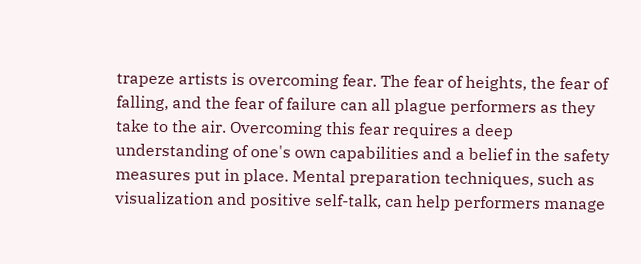trapeze artists is overcoming fear. The fear of heights, the fear of falling, and the fear of failure can all plague performers as they take to the air. Overcoming this fear requires a deep understanding of one's own capabilities and a belief in the safety measures put in place. Mental preparation techniques, such as visualization and positive self-talk, can help performers manage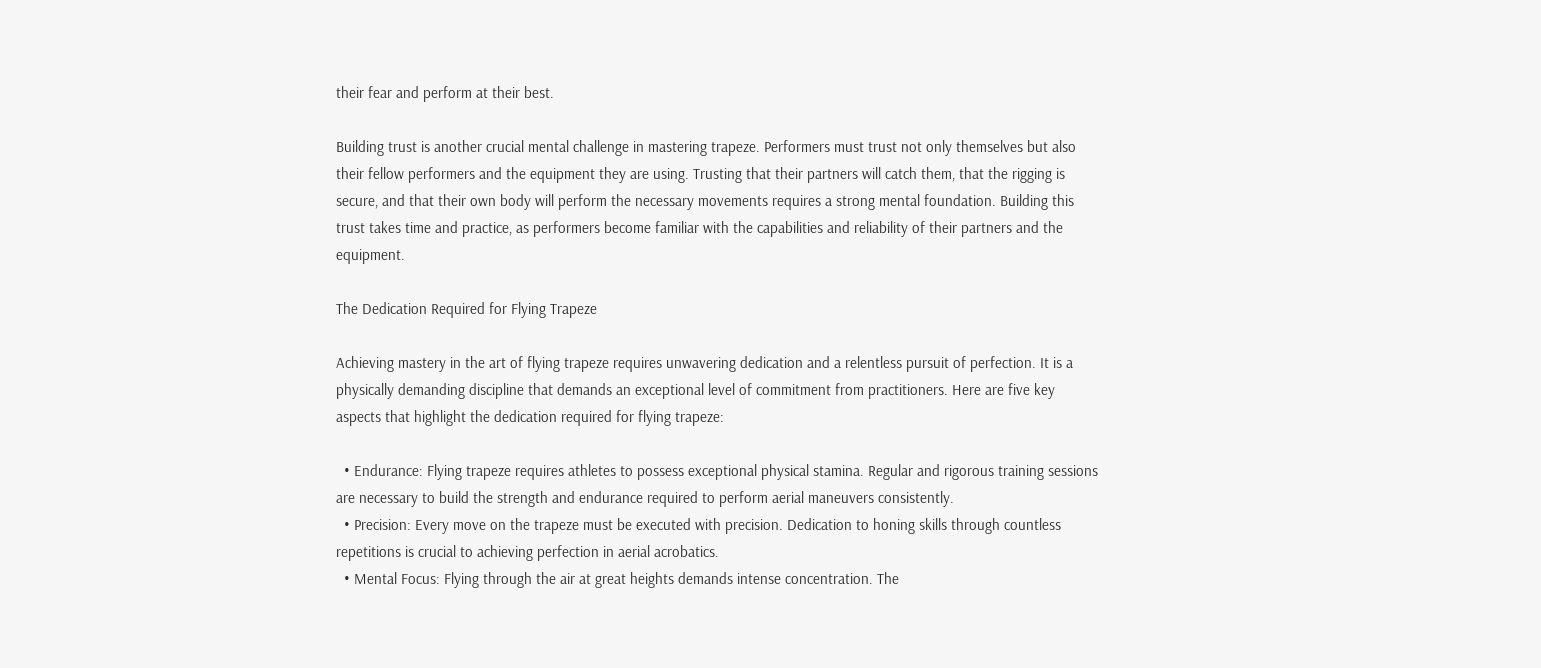their fear and perform at their best.

Building trust is another crucial mental challenge in mastering trapeze. Performers must trust not only themselves but also their fellow performers and the equipment they are using. Trusting that their partners will catch them, that the rigging is secure, and that their own body will perform the necessary movements requires a strong mental foundation. Building this trust takes time and practice, as performers become familiar with the capabilities and reliability of their partners and the equipment.

The Dedication Required for Flying Trapeze

Achieving mastery in the art of flying trapeze requires unwavering dedication and a relentless pursuit of perfection. It is a physically demanding discipline that demands an exceptional level of commitment from practitioners. Here are five key aspects that highlight the dedication required for flying trapeze:

  • Endurance: Flying trapeze requires athletes to possess exceptional physical stamina. Regular and rigorous training sessions are necessary to build the strength and endurance required to perform aerial maneuvers consistently.
  • Precision: Every move on the trapeze must be executed with precision. Dedication to honing skills through countless repetitions is crucial to achieving perfection in aerial acrobatics.
  • Mental Focus: Flying through the air at great heights demands intense concentration. The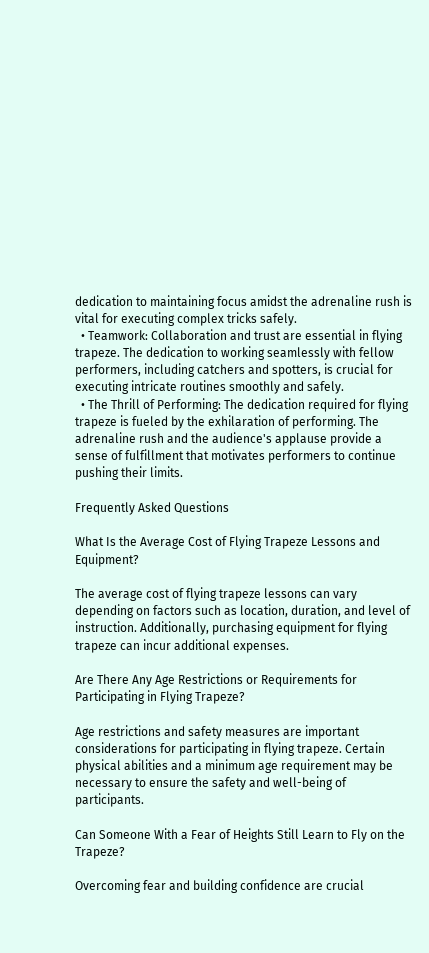dedication to maintaining focus amidst the adrenaline rush is vital for executing complex tricks safely.
  • Teamwork: Collaboration and trust are essential in flying trapeze. The dedication to working seamlessly with fellow performers, including catchers and spotters, is crucial for executing intricate routines smoothly and safely.
  • The Thrill of Performing: The dedication required for flying trapeze is fueled by the exhilaration of performing. The adrenaline rush and the audience's applause provide a sense of fulfillment that motivates performers to continue pushing their limits.

Frequently Asked Questions

What Is the Average Cost of Flying Trapeze Lessons and Equipment?

The average cost of flying trapeze lessons can vary depending on factors such as location, duration, and level of instruction. Additionally, purchasing equipment for flying trapeze can incur additional expenses.

Are There Any Age Restrictions or Requirements for Participating in Flying Trapeze?

Age restrictions and safety measures are important considerations for participating in flying trapeze. Certain physical abilities and a minimum age requirement may be necessary to ensure the safety and well-being of participants.

Can Someone With a Fear of Heights Still Learn to Fly on the Trapeze?

Overcoming fear and building confidence are crucial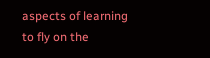aspects of learning to fly on the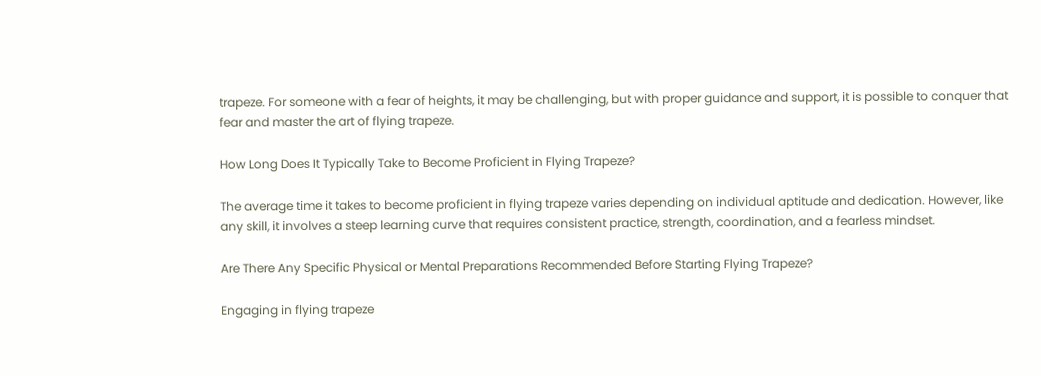trapeze. For someone with a fear of heights, it may be challenging, but with proper guidance and support, it is possible to conquer that fear and master the art of flying trapeze.

How Long Does It Typically Take to Become Proficient in Flying Trapeze?

The average time it takes to become proficient in flying trapeze varies depending on individual aptitude and dedication. However, like any skill, it involves a steep learning curve that requires consistent practice, strength, coordination, and a fearless mindset.

Are There Any Specific Physical or Mental Preparations Recommended Before Starting Flying Trapeze?

Engaging in flying trapeze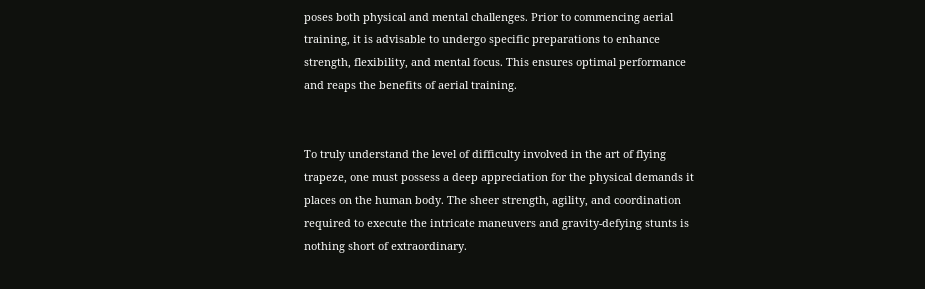poses both physical and mental challenges. Prior to commencing aerial training, it is advisable to undergo specific preparations to enhance strength, flexibility, and mental focus. This ensures optimal performance and reaps the benefits of aerial training.


To truly understand the level of difficulty involved in the art of flying trapeze, one must possess a deep appreciation for the physical demands it places on the human body. The sheer strength, agility, and coordination required to execute the intricate maneuvers and gravity-defying stunts is nothing short of extraordinary.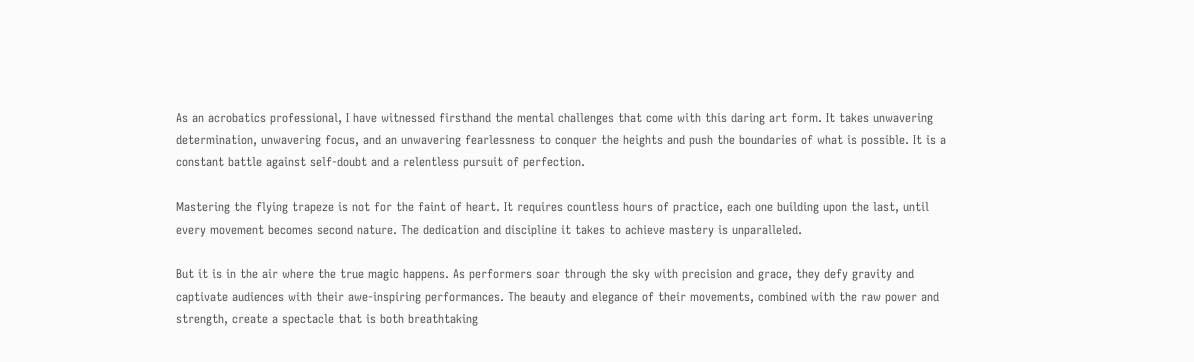As an acrobatics professional, I have witnessed firsthand the mental challenges that come with this daring art form. It takes unwavering determination, unwavering focus, and an unwavering fearlessness to conquer the heights and push the boundaries of what is possible. It is a constant battle against self-doubt and a relentless pursuit of perfection.

Mastering the flying trapeze is not for the faint of heart. It requires countless hours of practice, each one building upon the last, until every movement becomes second nature. The dedication and discipline it takes to achieve mastery is unparalleled.

But it is in the air where the true magic happens. As performers soar through the sky with precision and grace, they defy gravity and captivate audiences with their awe-inspiring performances. The beauty and elegance of their movements, combined with the raw power and strength, create a spectacle that is both breathtaking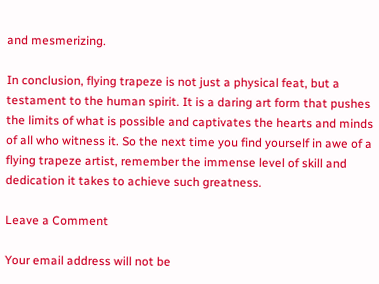and mesmerizing.

In conclusion, flying trapeze is not just a physical feat, but a testament to the human spirit. It is a daring art form that pushes the limits of what is possible and captivates the hearts and minds of all who witness it. So the next time you find yourself in awe of a flying trapeze artist, remember the immense level of skill and dedication it takes to achieve such greatness.

Leave a Comment

Your email address will not be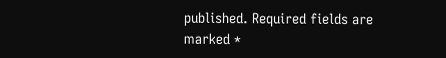published. Required fields are marked *